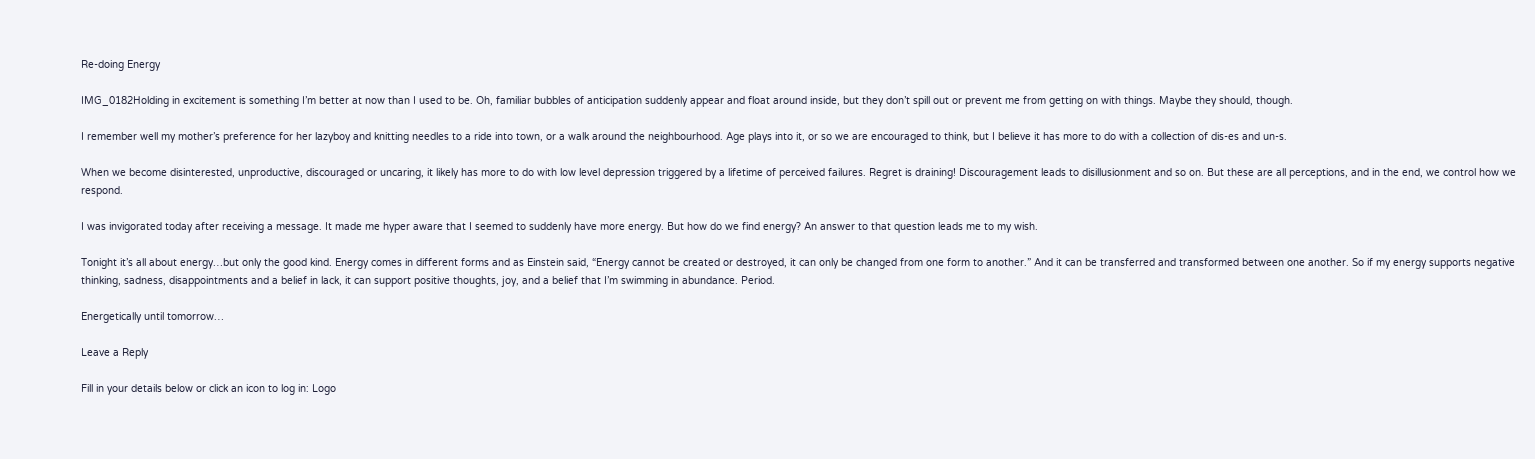Re-doing Energy

IMG_0182Holding in excitement is something I’m better at now than I used to be. Oh, familiar bubbles of anticipation suddenly appear and float around inside, but they don’t spill out or prevent me from getting on with things. Maybe they should, though.

I remember well my mother’s preference for her lazyboy and knitting needles to a ride into town, or a walk around the neighbourhood. Age plays into it, or so we are encouraged to think, but I believe it has more to do with a collection of dis-es and un-s.

When we become disinterested, unproductive, discouraged or uncaring, it likely has more to do with low level depression triggered by a lifetime of perceived failures. Regret is draining! Discouragement leads to disillusionment and so on. But these are all perceptions, and in the end, we control how we respond.

I was invigorated today after receiving a message. It made me hyper aware that I seemed to suddenly have more energy. But how do we find energy? An answer to that question leads me to my wish.

Tonight it’s all about energy…but only the good kind. Energy comes in different forms and as Einstein said, “Energy cannot be created or destroyed, it can only be changed from one form to another.” And it can be transferred and transformed between one another. So if my energy supports negative thinking, sadness, disappointments and a belief in lack, it can support positive thoughts, joy, and a belief that I’m swimming in abundance. Period.

Energetically until tomorrow…

Leave a Reply

Fill in your details below or click an icon to log in: Logo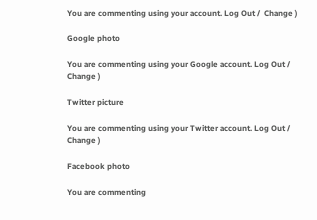You are commenting using your account. Log Out /  Change )

Google photo

You are commenting using your Google account. Log Out /  Change )

Twitter picture

You are commenting using your Twitter account. Log Out /  Change )

Facebook photo

You are commenting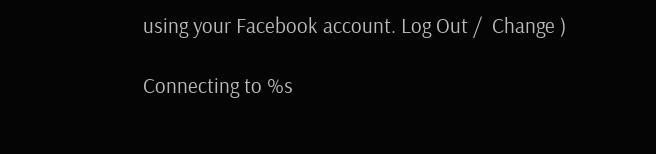using your Facebook account. Log Out /  Change )

Connecting to %s